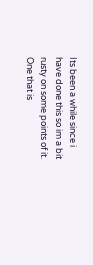Its been a while since i have done this so im a bit rusty on some points of it. One that is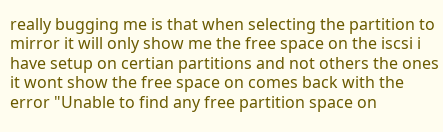really bugging me is that when selecting the partition to mirror it will only show me the free space on the iscsi i have setup on certian partitions and not others the ones it wont show the free space on comes back with the error "Unable to find any free partition space on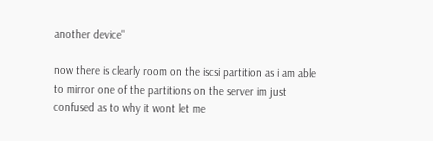another device"

now there is clearly room on the iscsi partition as i am able to mirror one of the partitions on the server im just confused as to why it wont let me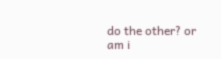do the other? or am i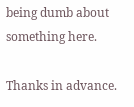being dumb about something here.

Thanks in advance.